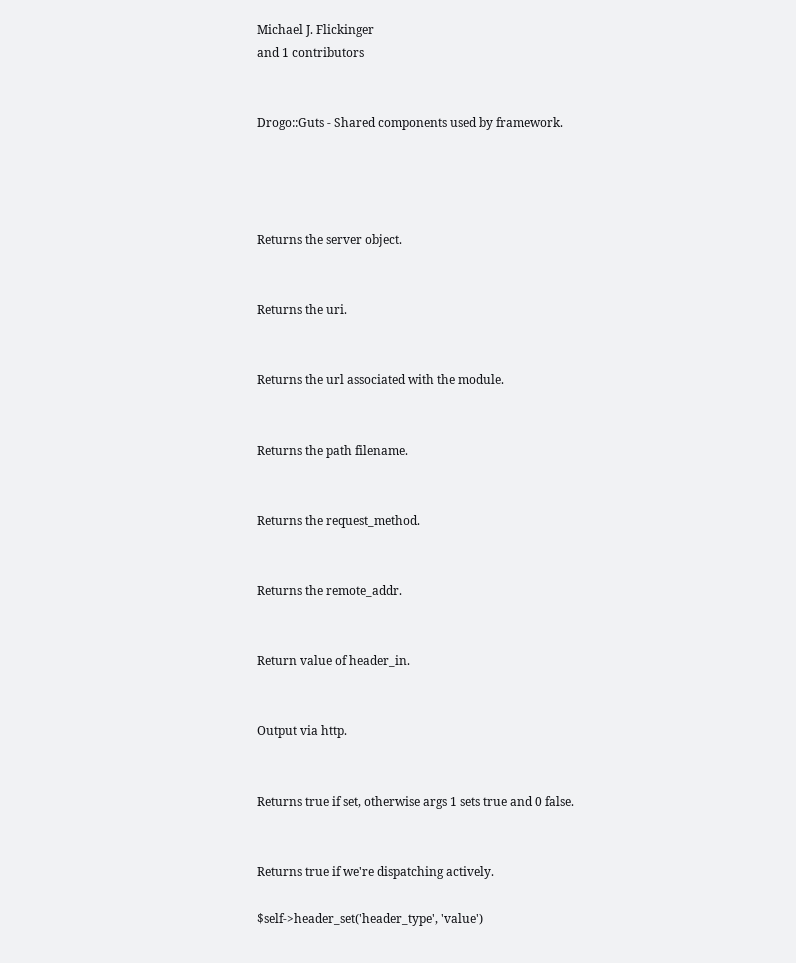Michael J. Flickinger
and 1 contributors


Drogo::Guts - Shared components used by framework.




Returns the server object.


Returns the uri.


Returns the url associated with the module.


Returns the path filename.


Returns the request_method.


Returns the remote_addr.


Return value of header_in.


Output via http.


Returns true if set, otherwise args 1 sets true and 0 false.


Returns true if we're dispatching actively.

$self->header_set('header_type', 'value')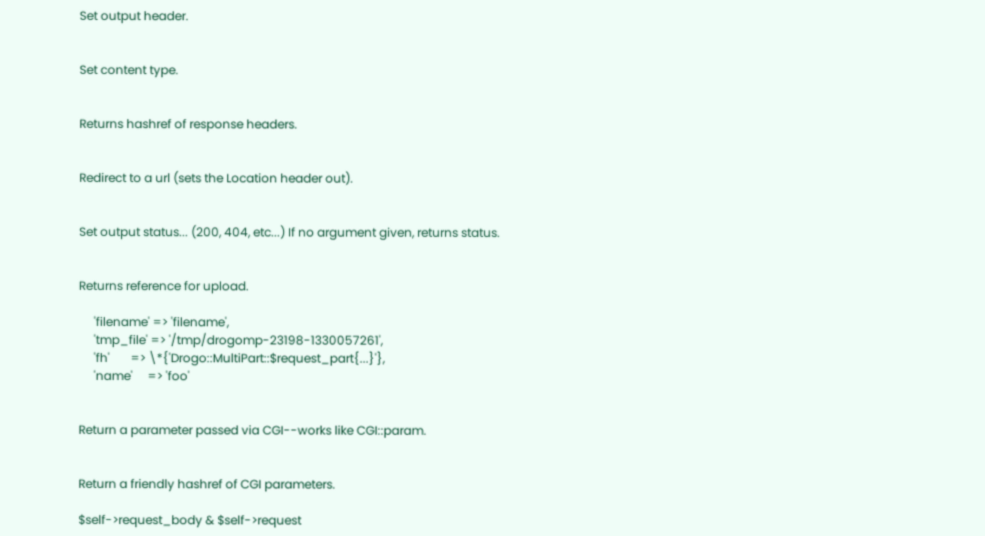Set output header.


Set content type.


Returns hashref of response headers.


Redirect to a url (sets the Location header out).


Set output status... (200, 404, etc...) If no argument given, returns status.


Returns reference for upload.

     'filename' => 'filename',
     'tmp_file' => '/tmp/drogomp-23198-1330057261',
     'fh'       => \*{'Drogo::MultiPart::$request_part{...}'},
     'name'     => 'foo'


Return a parameter passed via CGI--works like CGI::param.


Return a friendly hashref of CGI parameters.

$self->request_body & $self->request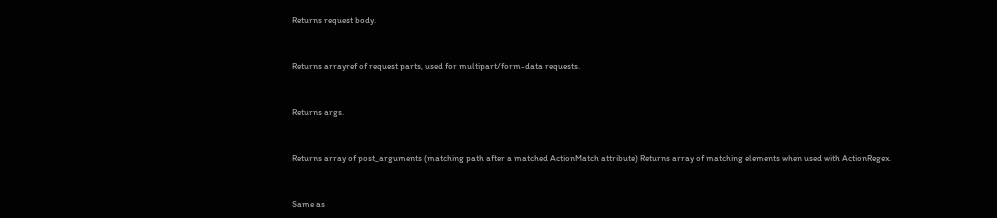Returns request body.


Returns arrayref of request parts, used for multipart/form-data requests.


Returns args.


Returns array of post_arguments (matching path after a matched ActionMatch attribute) Returns array of matching elements when used with ActionRegex.


Same as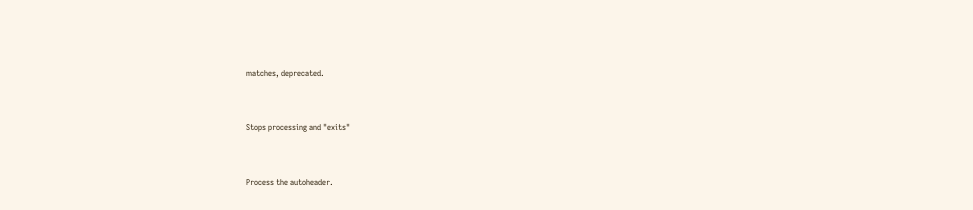matches, deprecated.


Stops processing and "exits"


Process the autoheader.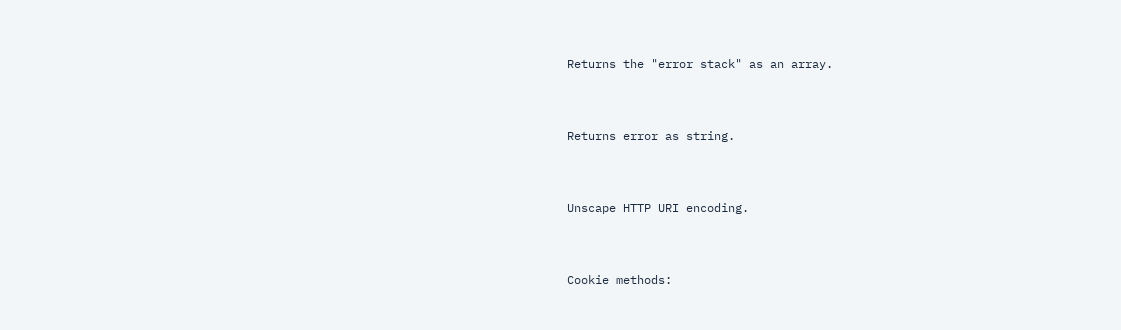Returns the "error stack" as an array.


Returns error as string.


Unscape HTTP URI encoding.


Cookie methods: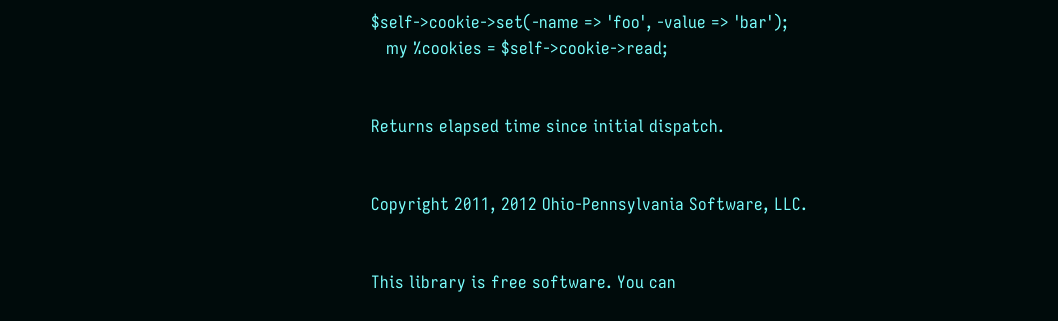$self->cookie->set(-name => 'foo', -value => 'bar');
   my %cookies = $self->cookie->read;


Returns elapsed time since initial dispatch.


Copyright 2011, 2012 Ohio-Pennsylvania Software, LLC.


This library is free software. You can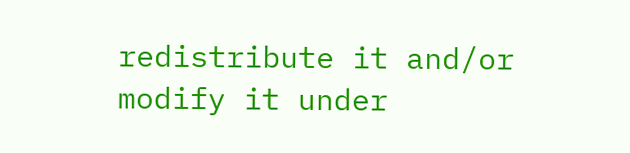redistribute it and/or modify it under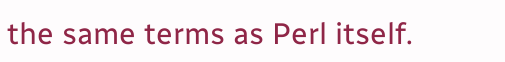the same terms as Perl itself.